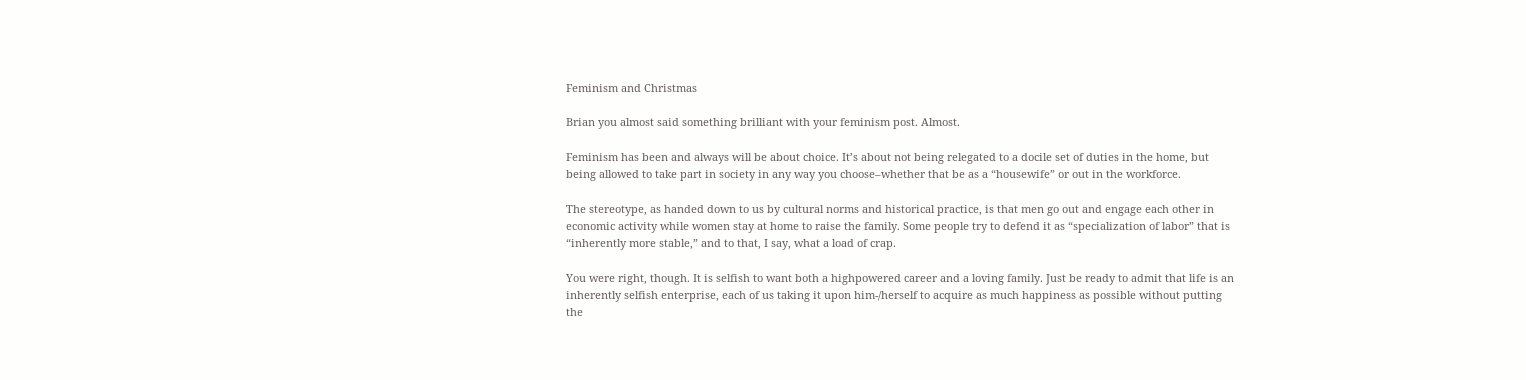Feminism and Christmas

Brian you almost said something brilliant with your feminism post. Almost.

Feminism has been and always will be about choice. It’s about not being relegated to a docile set of duties in the home, but being allowed to take part in society in any way you choose–whether that be as a “housewife” or out in the workforce.

The stereotype, as handed down to us by cultural norms and historical practice, is that men go out and engage each other in economic activity while women stay at home to raise the family. Some people try to defend it as “specialization of labor” that is “inherently more stable,” and to that, I say, what a load of crap.

You were right, though. It is selfish to want both a highpowered career and a loving family. Just be ready to admit that life is an inherently selfish enterprise, each of us taking it upon him-/herself to acquire as much happiness as possible without putting the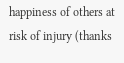happiness of others at risk of injury (thanks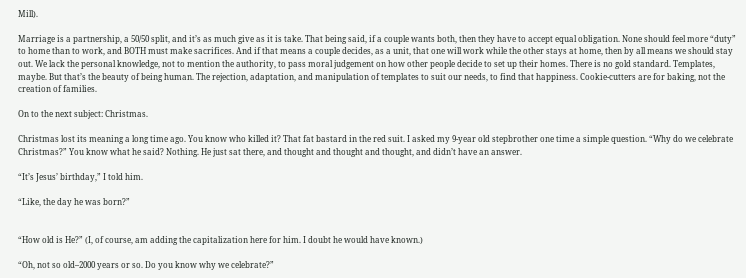Mill).

Marriage is a partnership, a 50/50 split, and it’s as much give as it is take. That being said, if a couple wants both, then they have to accept equal obligation. None should feel more “duty” to home than to work, and BOTH must make sacrifices. And if that means a couple decides, as a unit, that one will work while the other stays at home, then by all means we should stay out. We lack the personal knowledge, not to mention the authority, to pass moral judgement on how other people decide to set up their homes. There is no gold standard. Templates, maybe. But that’s the beauty of being human. The rejection, adaptation, and manipulation of templates to suit our needs, to find that happiness. Cookie-cutters are for baking, not the creation of families.

On to the next subject: Christmas.

Christmas lost its meaning a long time ago. You know who killed it? That fat bastard in the red suit. I asked my 9-year old stepbrother one time a simple question. “Why do we celebrate Christmas?” You know what he said? Nothing. He just sat there, and thought and thought and thought, and didn’t have an answer.

“It’s Jesus’ birthday,” I told him.

“Like, the day he was born?”


“How old is He?” (I, of course, am adding the capitalization here for him. I doubt he would have known.)

“Oh, not so old–2000 years or so. Do you know why we celebrate?”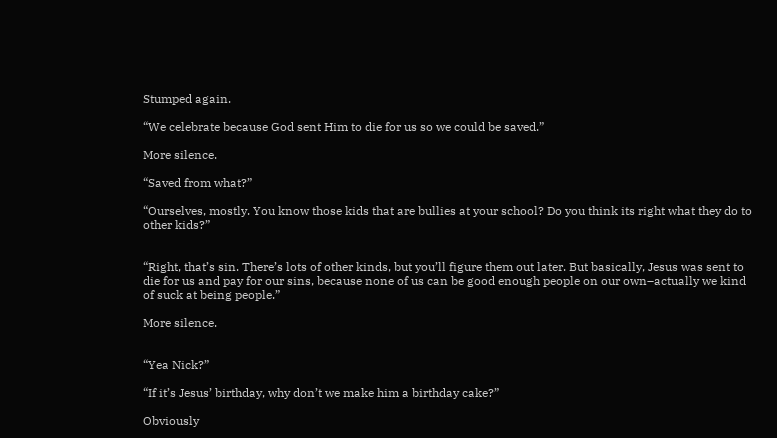Stumped again.

“We celebrate because God sent Him to die for us so we could be saved.”

More silence.

“Saved from what?”

“Ourselves, mostly. You know those kids that are bullies at your school? Do you think its right what they do to other kids?”


“Right, that’s sin. There’s lots of other kinds, but you’ll figure them out later. But basically, Jesus was sent to die for us and pay for our sins, because none of us can be good enough people on our own–actually we kind of suck at being people.”

More silence.


“Yea Nick?”

“If it’s Jesus’ birthday, why don’t we make him a birthday cake?”

Obviously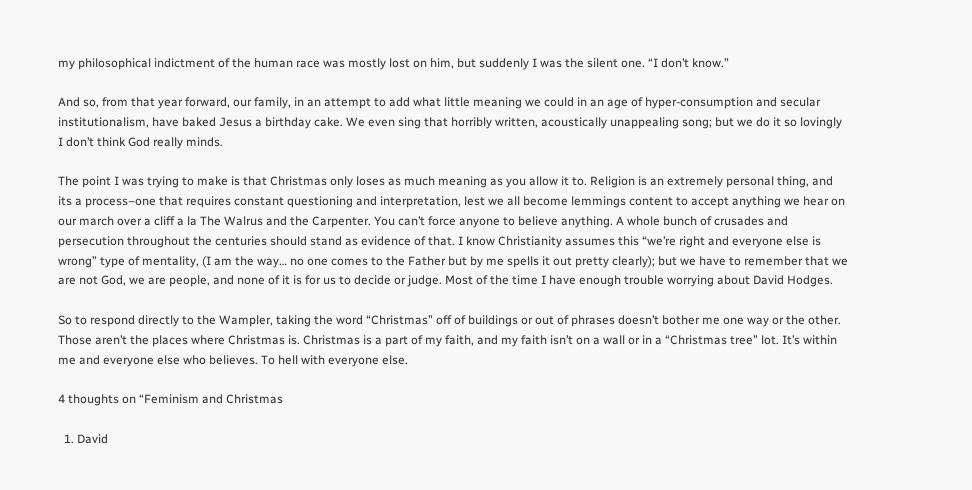my philosophical indictment of the human race was mostly lost on him, but suddenly I was the silent one. “I don’t know.”

And so, from that year forward, our family, in an attempt to add what little meaning we could in an age of hyper-consumption and secular institutionalism, have baked Jesus a birthday cake. We even sing that horribly written, acoustically unappealing song; but we do it so lovingly I don’t think God really minds.

The point I was trying to make is that Christmas only loses as much meaning as you allow it to. Religion is an extremely personal thing, and its a process–one that requires constant questioning and interpretation, lest we all become lemmings content to accept anything we hear on our march over a cliff a la The Walrus and the Carpenter. You can’t force anyone to believe anything. A whole bunch of crusades and persecution throughout the centuries should stand as evidence of that. I know Christianity assumes this “we’re right and everyone else is wrong” type of mentality, (I am the way… no one comes to the Father but by me spells it out pretty clearly); but we have to remember that we are not God, we are people, and none of it is for us to decide or judge. Most of the time I have enough trouble worrying about David Hodges.

So to respond directly to the Wampler, taking the word “Christmas” off of buildings or out of phrases doesn’t bother me one way or the other. Those aren’t the places where Christmas is. Christmas is a part of my faith, and my faith isn’t on a wall or in a “Christmas tree” lot. It’s within me and everyone else who believes. To hell with everyone else.

4 thoughts on “Feminism and Christmas

  1. David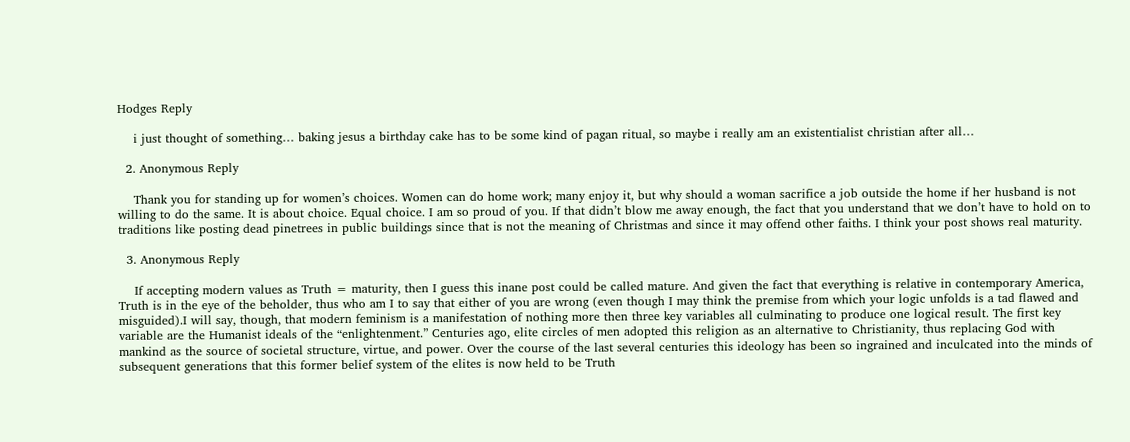Hodges Reply

    i just thought of something… baking jesus a birthday cake has to be some kind of pagan ritual, so maybe i really am an existentialist christian after all…

  2. Anonymous Reply

    Thank you for standing up for women’s choices. Women can do home work; many enjoy it, but why should a woman sacrifice a job outside the home if her husband is not willing to do the same. It is about choice. Equal choice. I am so proud of you. If that didn’t blow me away enough, the fact that you understand that we don’t have to hold on to traditions like posting dead pinetrees in public buildings since that is not the meaning of Christmas and since it may offend other faiths. I think your post shows real maturity.

  3. Anonymous Reply

    If accepting modern values as Truth = maturity, then I guess this inane post could be called mature. And given the fact that everything is relative in contemporary America, Truth is in the eye of the beholder, thus who am I to say that either of you are wrong (even though I may think the premise from which your logic unfolds is a tad flawed and misguided).I will say, though, that modern feminism is a manifestation of nothing more then three key variables all culminating to produce one logical result. The first key variable are the Humanist ideals of the “enlightenment.” Centuries ago, elite circles of men adopted this religion as an alternative to Christianity, thus replacing God with mankind as the source of societal structure, virtue, and power. Over the course of the last several centuries this ideology has been so ingrained and inculcated into the minds of subsequent generations that this former belief system of the elites is now held to be Truth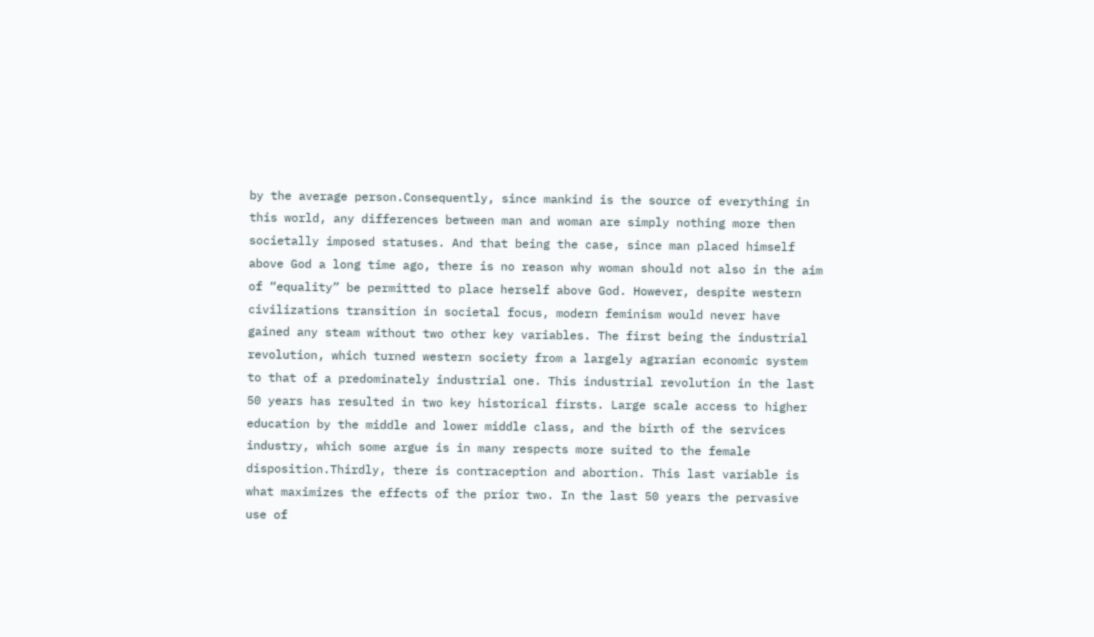by the average person.Consequently, since mankind is the source of everything in this world, any differences between man and woman are simply nothing more then societally imposed statuses. And that being the case, since man placed himself above God a long time ago, there is no reason why woman should not also in the aim of “equality” be permitted to place herself above God. However, despite western civilizations transition in societal focus, modern feminism would never have gained any steam without two other key variables. The first being the industrial revolution, which turned western society from a largely agrarian economic system to that of a predominately industrial one. This industrial revolution in the last 50 years has resulted in two key historical firsts. Large scale access to higher education by the middle and lower middle class, and the birth of the services industry, which some argue is in many respects more suited to the female disposition.Thirdly, there is contraception and abortion. This last variable is what maximizes the effects of the prior two. In the last 50 years the pervasive use of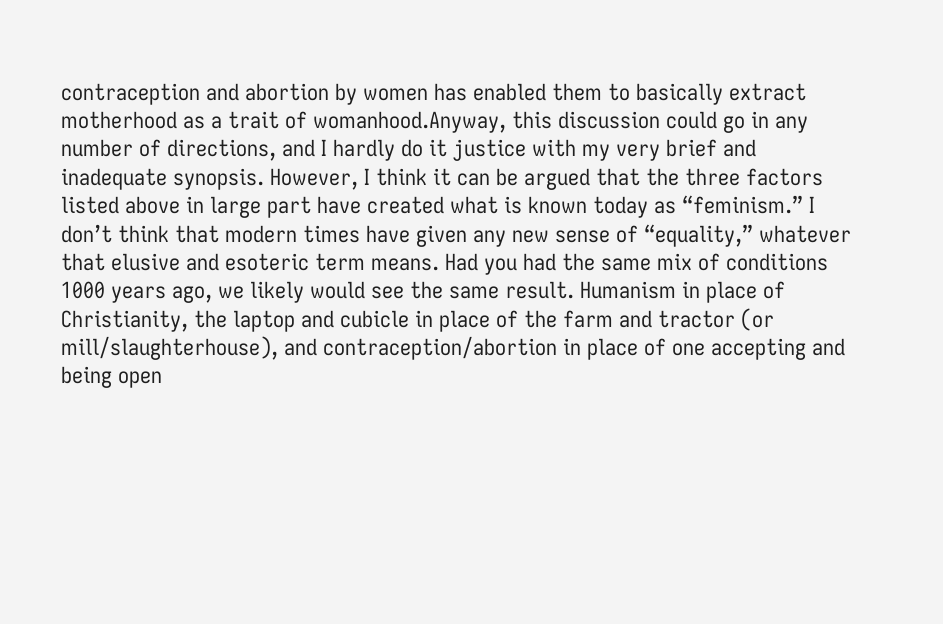contraception and abortion by women has enabled them to basically extract motherhood as a trait of womanhood.Anyway, this discussion could go in any number of directions, and I hardly do it justice with my very brief and inadequate synopsis. However, I think it can be argued that the three factors listed above in large part have created what is known today as “feminism.” I don’t think that modern times have given any new sense of “equality,” whatever that elusive and esoteric term means. Had you had the same mix of conditions 1000 years ago, we likely would see the same result. Humanism in place of Christianity, the laptop and cubicle in place of the farm and tractor (or mill/slaughterhouse), and contraception/abortion in place of one accepting and being open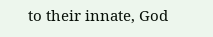to their innate, God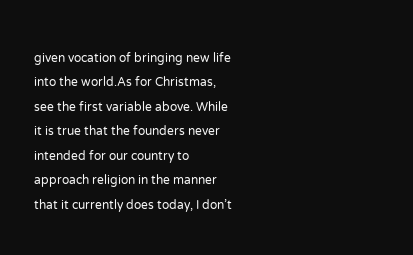given vocation of bringing new life into the world.As for Christmas, see the first variable above. While it is true that the founders never intended for our country to approach religion in the manner that it currently does today, I don’t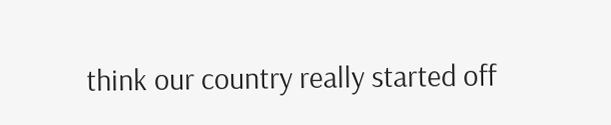think our country really started off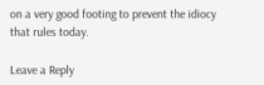on a very good footing to prevent the idiocy that rules today.

Leave a Reply